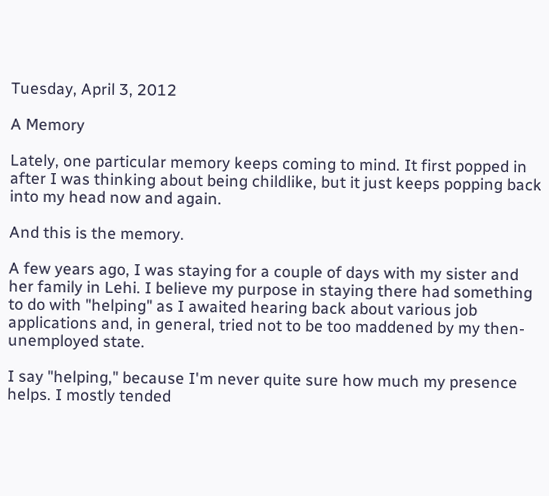Tuesday, April 3, 2012

A Memory

Lately, one particular memory keeps coming to mind. It first popped in after I was thinking about being childlike, but it just keeps popping back into my head now and again.

And this is the memory.

A few years ago, I was staying for a couple of days with my sister and her family in Lehi. I believe my purpose in staying there had something to do with "helping" as I awaited hearing back about various job applications and, in general, tried not to be too maddened by my then-unemployed state.

I say "helping," because I'm never quite sure how much my presence helps. I mostly tended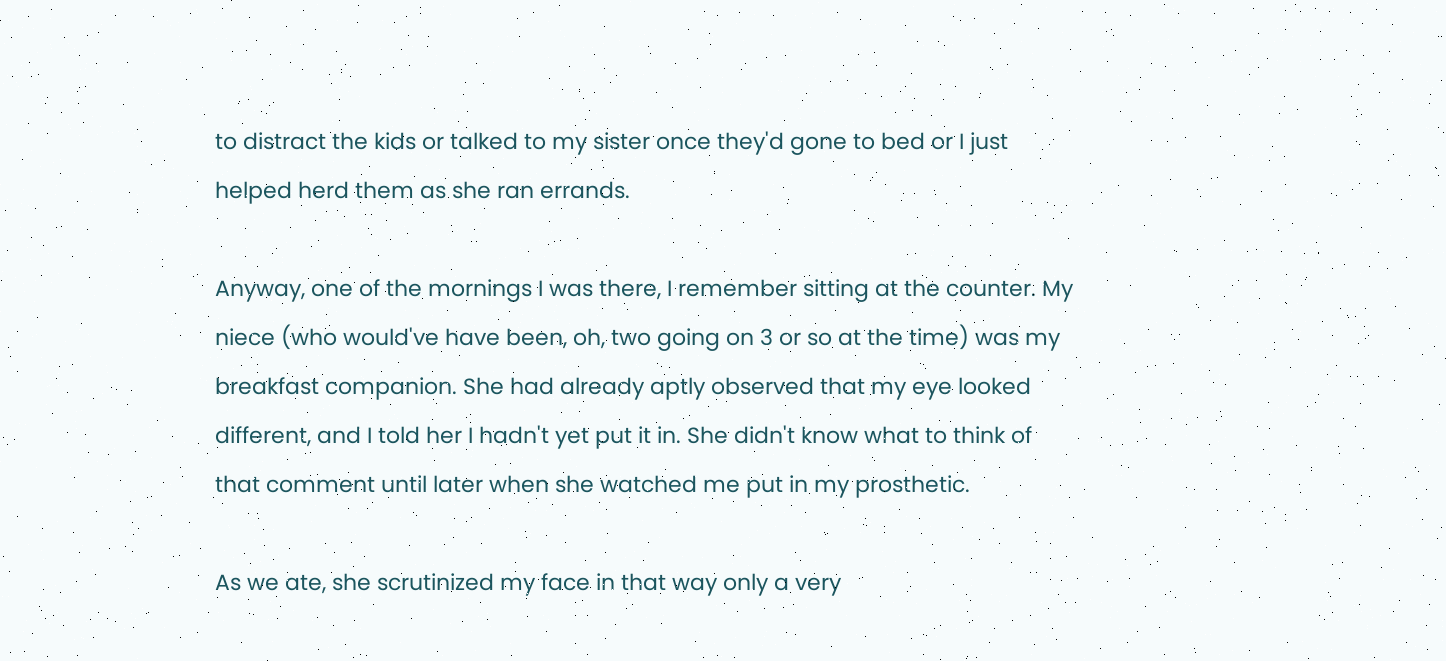to distract the kids or talked to my sister once they'd gone to bed or I just helped herd them as she ran errands.

Anyway, one of the mornings I was there, I remember sitting at the counter. My niece (who would've have been, oh, two going on 3 or so at the time) was my breakfast companion. She had already aptly observed that my eye looked different, and I told her I hadn't yet put it in. She didn't know what to think of that comment until later when she watched me put in my prosthetic.

As we ate, she scrutinized my face in that way only a very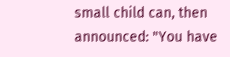small child can, then announced: "You have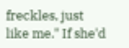freckles, just like me." If she'd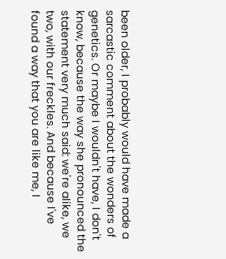been older, I probably would have made a sarcastic comment about the wonders of genetics. Or maybe I wouldn't have, I don't know, because the way she pronounced the statement very much said: we're alike, we two, with our freckles. And because I've found a way that you are like me, I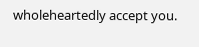wholeheartedly accept you.